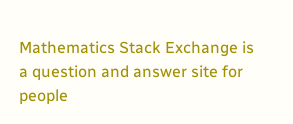Mathematics Stack Exchange is a question and answer site for people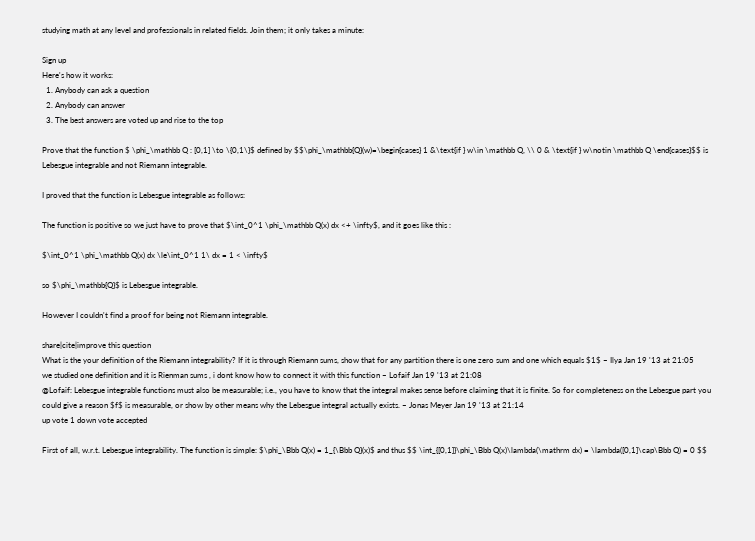studying math at any level and professionals in related fields. Join them; it only takes a minute:

Sign up
Here's how it works:
  1. Anybody can ask a question
  2. Anybody can answer
  3. The best answers are voted up and rise to the top

Prove that the function $ \phi_\mathbb Q : [0,1] \to \{0,1\}$ defined by $$\phi_\mathbb{Q}(w)=\begin{cases} 1 &\text{if } w\in \mathbb Q, \\ 0 & \text{if } w\notin \mathbb Q \end{cases}$$ is Lebesgue integrable and not Riemann integrable.

I proved that the function is Lebesgue integrable as follows:

The function is positive so we just have to prove that $\int_0^1 \phi_\mathbb Q(x) dx <+ \infty$, and it goes like this :

$\int_0^1 \phi_\mathbb Q(x) dx \le\int_0^1 1\ dx = 1 < \infty$

so $\phi_\mathbb{Q}$ is Lebesgue integrable.

However I couldn't find a proof for being not Riemann integrable.

share|cite|improve this question
What is the your definition of the Riemann integrability? If it is through Riemann sums, show that for any partition there is one zero sum and one which equals $1$ – Ilya Jan 19 '13 at 21:05
we studied one definition and it is Rienman sums , i dont know how to connect it with this function – Lofaif Jan 19 '13 at 21:08
@Lofaif: Lebesgue integrable functions must also be measurable; i.e., you have to know that the integral makes sense before claiming that it is finite. So for completeness on the Lebesgue part you could give a reason $f$ is measurable, or show by other means why the Lebesgue integral actually exists. – Jonas Meyer Jan 19 '13 at 21:14
up vote 1 down vote accepted

First of all, w.r.t. Lebesgue integrability. The function is simple: $\phi_\Bbb Q(x) = 1_{\Bbb Q}(x)$ and thus $$ \int_{[0,1]}\phi_\Bbb Q(x)\lambda(\mathrm dx) = \lambda([0,1]\cap\Bbb Q) = 0 $$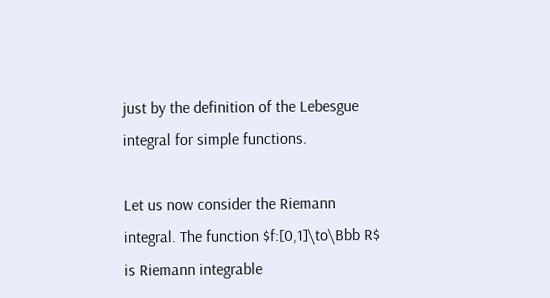just by the definition of the Lebesgue integral for simple functions.

Let us now consider the Riemann integral. The function $f:[0,1]\to\Bbb R$ is Riemann integrable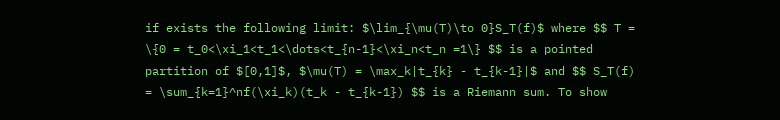if exists the following limit: $\lim_{\mu(T)\to 0}S_T(f)$ where $$ T = \{0 = t_0<\xi_1<t_1<\dots<t_{n-1}<\xi_n<t_n =1\} $$ is a pointed partition of $[0,1]$, $\mu(T) = \max_k|t_{k} - t_{k-1}|$ and $$ S_T(f) = \sum_{k=1}^nf(\xi_k)(t_k - t_{k-1}) $$ is a Riemann sum. To show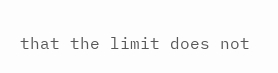that the limit does not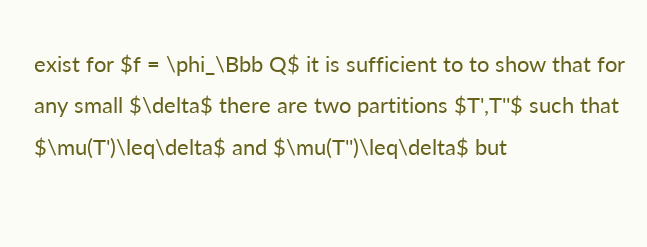exist for $f = \phi_\Bbb Q$ it is sufficient to to show that for any small $\delta$ there are two partitions $T',T''$ such that $\mu(T')\leq\delta$ and $\mu(T'')\leq\delta$ but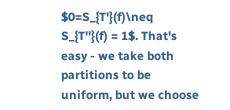$0=S_{T'}(f)\neq S_{T''}(f) = 1$. That's easy - we take both partitions to be uniform, but we choose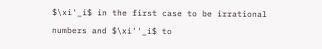$\xi'_i$ in the first case to be irrational numbers and $\xi''_i$ to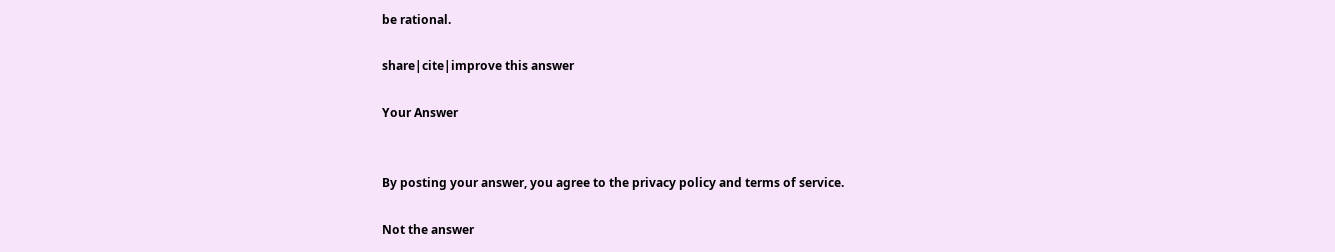be rational.

share|cite|improve this answer

Your Answer


By posting your answer, you agree to the privacy policy and terms of service.

Not the answer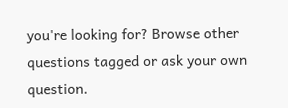you're looking for? Browse other questions tagged or ask your own question.